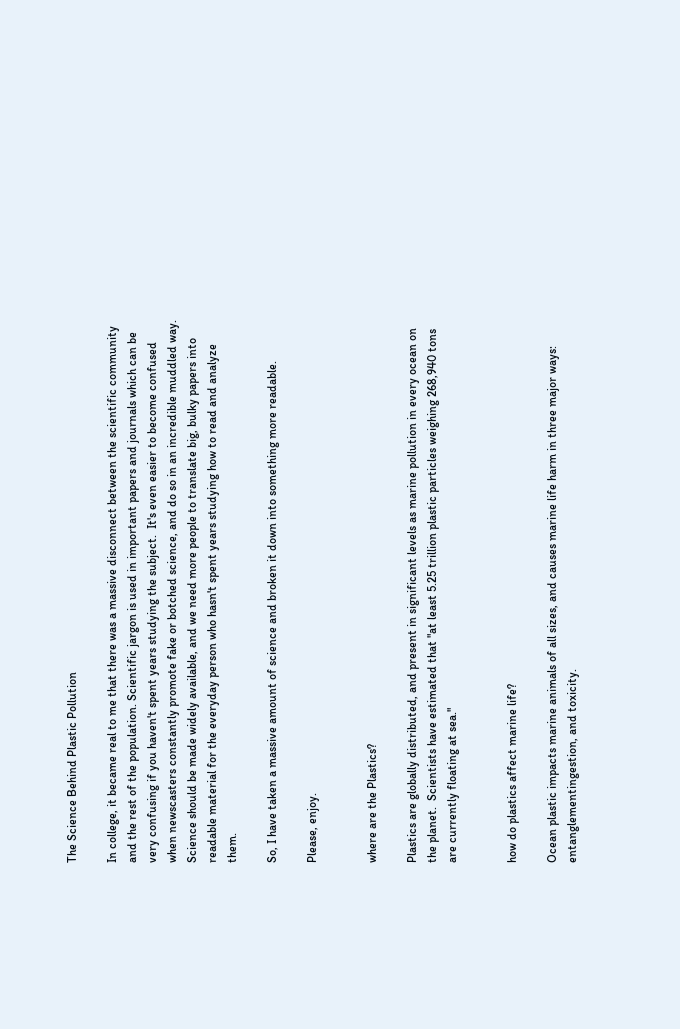The Science Behind Plastic Pollution

In college, it became real to me that there was a massive disconnect between the scientific community and the rest of the population. Scientific jargon is used in important papers and journals which can be very confusing if you haven't spent years studying the subject.  It's even easier to become confused when newscasters constantly promote fake or botched science, and do so in an incredible muddled way.  Science should be made widely available, and we need more people to translate big, bulky papers into readable material for the everyday person who hasn't spent years studying how to read and analyze them.

So, I have taken a massive amount of science and broken it down into something more readable.

Please, enjoy.


where are the Plastics?

Plastics are globally distributed, and present in significant levels as marine pollution in every ocean on the planet.  Scientists have estimated that "at least 5.25 trillion plastic particles weighing 268,940 tons are currently floating at sea."


how do plastics affect marine life?

Ocean plastic impacts marine animals of all sizes, and causes marine life harm in three major ways: entanglementingestion, and toxicity.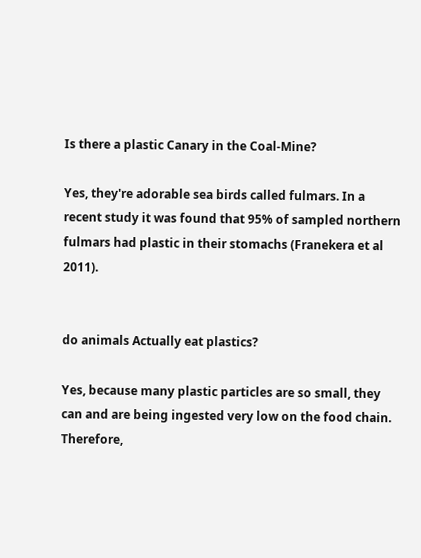Is there a plastic Canary in the Coal-Mine?

Yes, they're adorable sea birds called fulmars. In a recent study it was found that 95% of sampled northern fulmars had plastic in their stomachs (Franekera et al 2011).


do animals Actually eat plastics?

Yes, because many plastic particles are so small, they can and are being ingested very low on the food chain.  Therefore,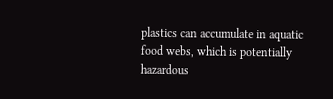plastics can accumulate in aquatic food webs, which is potentially hazardous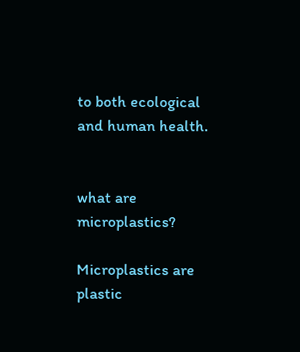to both ecological and human health.


what are microplastics?

Microplastics are plastic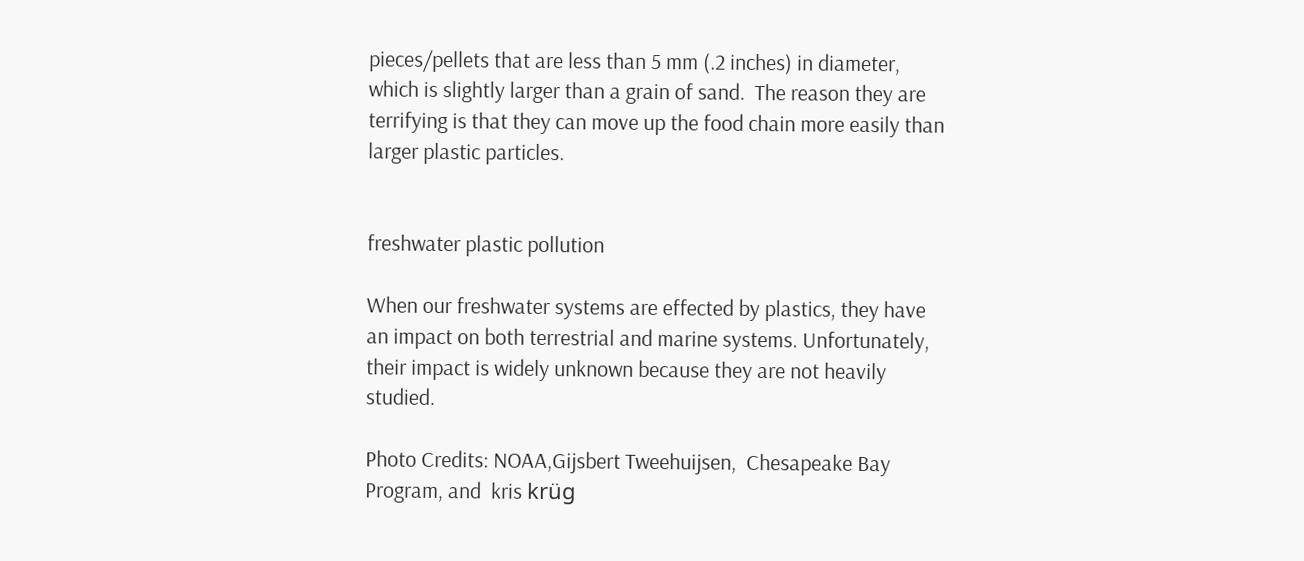pieces/pellets that are less than 5 mm (.2 inches) in diameter, which is slightly larger than a grain of sand.  The reason they are terrifying is that they can move up the food chain more easily than larger plastic particles.


freshwater plastic pollution

When our freshwater systems are effected by plastics, they have an impact on both terrestrial and marine systems. Unfortunately, their impact is widely unknown because they are not heavily studied.

Photo Credits: NOAA,Gijsbert Tweehuijsen,  Chesapeake Bay Program, and  kris krüg